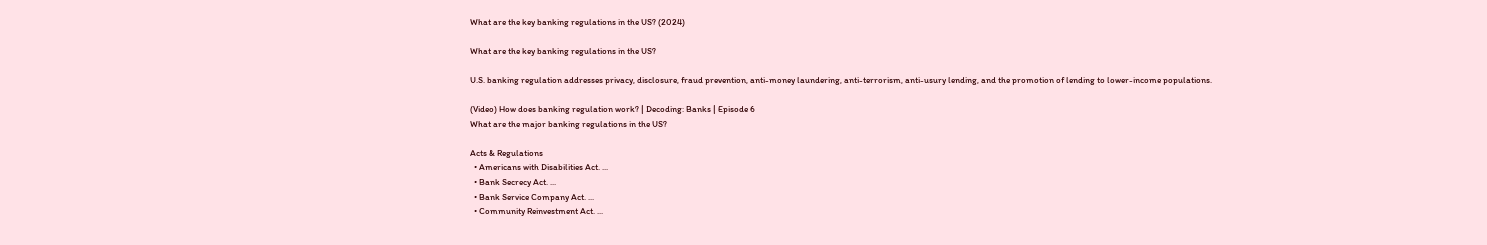What are the key banking regulations in the US? (2024)

What are the key banking regulations in the US?

U.S. banking regulation addresses privacy, disclosure, fraud prevention, anti-money laundering, anti-terrorism, anti-usury lending, and the promotion of lending to lower-income populations.

(Video) How does banking regulation work? | Decoding: Banks | Episode 6
What are the major banking regulations in the US?

Acts & Regulations
  • Americans with Disabilities Act. ...
  • Bank Secrecy Act. ...
  • Bank Service Company Act. ...
  • Community Reinvestment Act. ...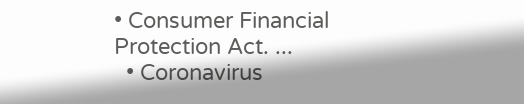• Consumer Financial Protection Act. ...
  • Coronavirus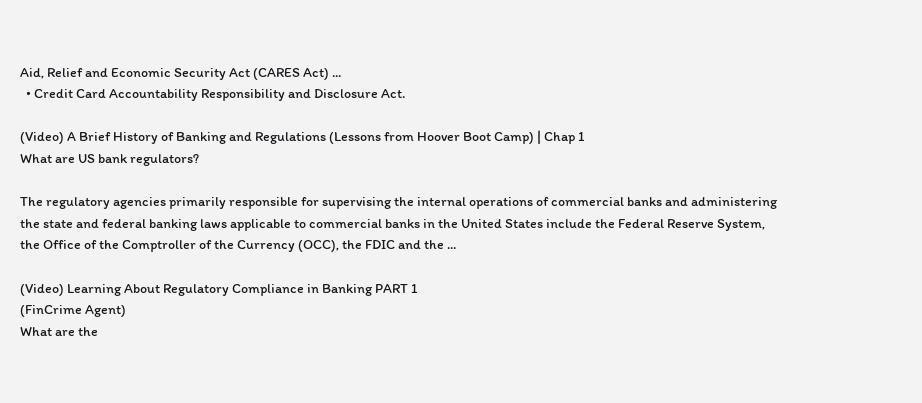Aid, Relief and Economic Security Act (CARES Act) ...
  • Credit Card Accountability Responsibility and Disclosure Act.

(Video) A Brief History of Banking and Regulations (Lessons from Hoover Boot Camp) | Chap 1
What are US bank regulators?

The regulatory agencies primarily responsible for supervising the internal operations of commercial banks and administering the state and federal banking laws applicable to commercial banks in the United States include the Federal Reserve System, the Office of the Comptroller of the Currency (OCC), the FDIC and the ...

(Video) Learning About Regulatory Compliance in Banking PART 1
(FinCrime Agent)
What are the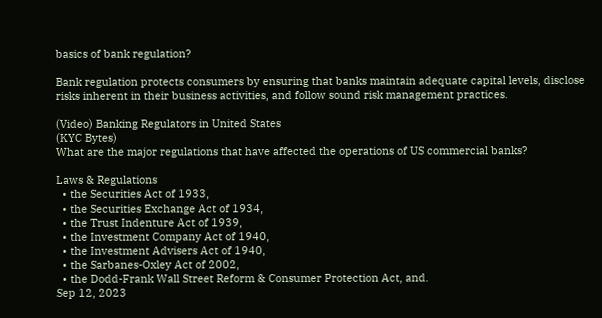basics of bank regulation?

Bank regulation protects consumers by ensuring that banks maintain adequate capital levels, disclose risks inherent in their business activities, and follow sound risk management practices.

(Video) Banking Regulators in United States
(KYC Bytes)
What are the major regulations that have affected the operations of US commercial banks?

Laws & Regulations
  • the Securities Act of 1933,
  • the Securities Exchange Act of 1934,
  • the Trust Indenture Act of 1939,
  • the Investment Company Act of 1940,
  • the Investment Advisers Act of 1940,
  • the Sarbanes-Oxley Act of 2002,
  • the Dodd-Frank Wall Street Reform & Consumer Protection Act, and.
Sep 12, 2023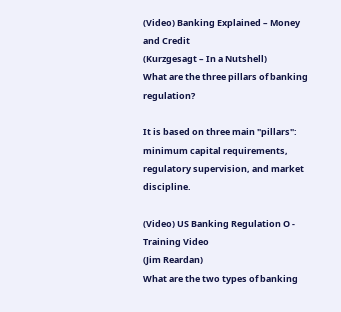(Video) Banking Explained – Money and Credit
(Kurzgesagt – In a Nutshell)
What are the three pillars of banking regulation?

It is based on three main "pillars": minimum capital requirements, regulatory supervision, and market discipline.

(Video) US Banking Regulation O - Training Video
(Jim Reardan)
What are the two types of banking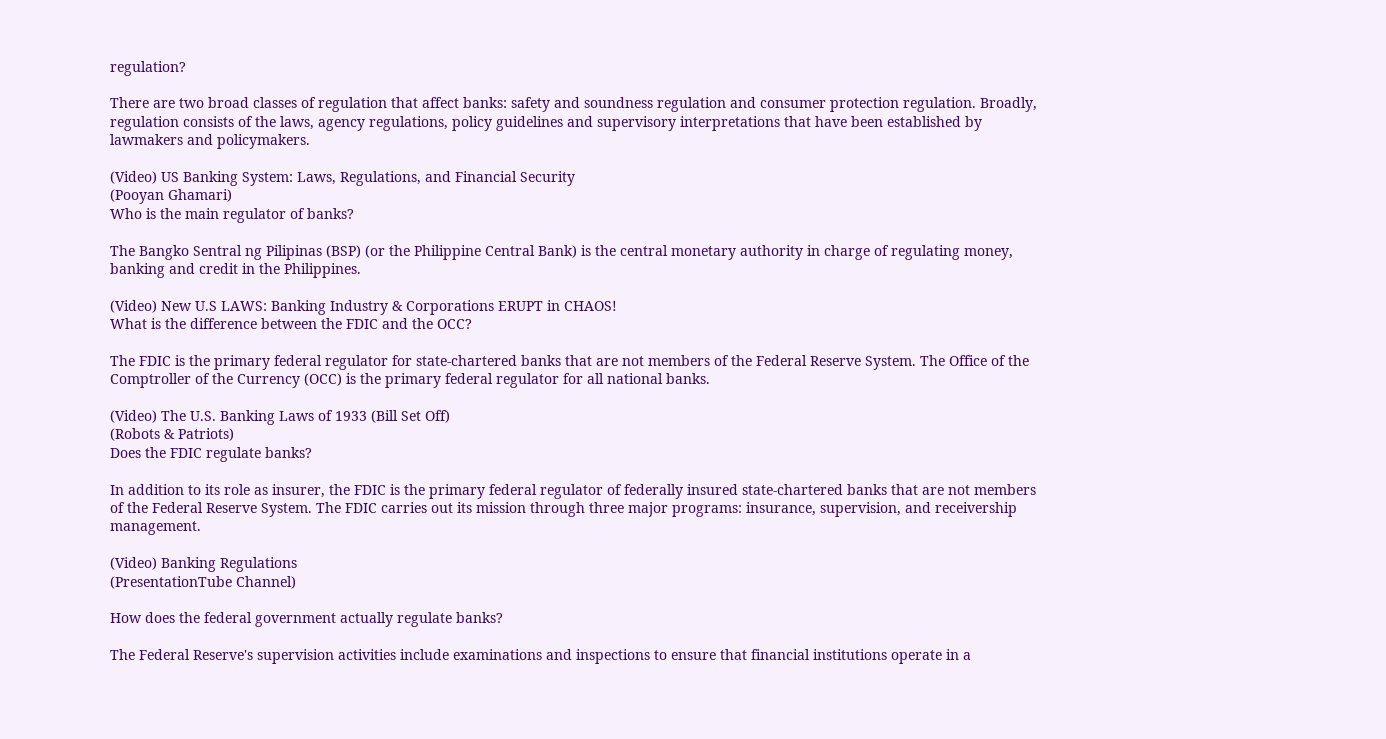regulation?

There are two broad classes of regulation that affect banks: safety and soundness regulation and consumer protection regulation. Broadly, regulation consists of the laws, agency regulations, policy guidelines and supervisory interpretations that have been established by lawmakers and policymakers.

(Video) US Banking System: Laws, Regulations, and Financial Security
(Pooyan Ghamari)
Who is the main regulator of banks?

The Bangko Sentral ng Pilipinas (BSP) (or the Philippine Central Bank) is the central monetary authority in charge of regulating money, banking and credit in the Philippines.

(Video) New U.S LAWS: Banking Industry & Corporations ERUPT in CHAOS!
What is the difference between the FDIC and the OCC?

The FDIC is the primary federal regulator for state-chartered banks that are not members of the Federal Reserve System. The Office of the Comptroller of the Currency (OCC) is the primary federal regulator for all national banks.

(Video) The U.S. Banking Laws of 1933 (Bill Set Off)
(Robots & Patriots)
Does the FDIC regulate banks?

In addition to its role as insurer, the FDIC is the primary federal regulator of federally insured state-chartered banks that are not members of the Federal Reserve System. The FDIC carries out its mission through three major programs: insurance, supervision, and receivership management.

(Video) Banking Regulations
(PresentationTube Channel)

How does the federal government actually regulate banks?

The Federal Reserve's supervision activities include examinations and inspections to ensure that financial institutions operate in a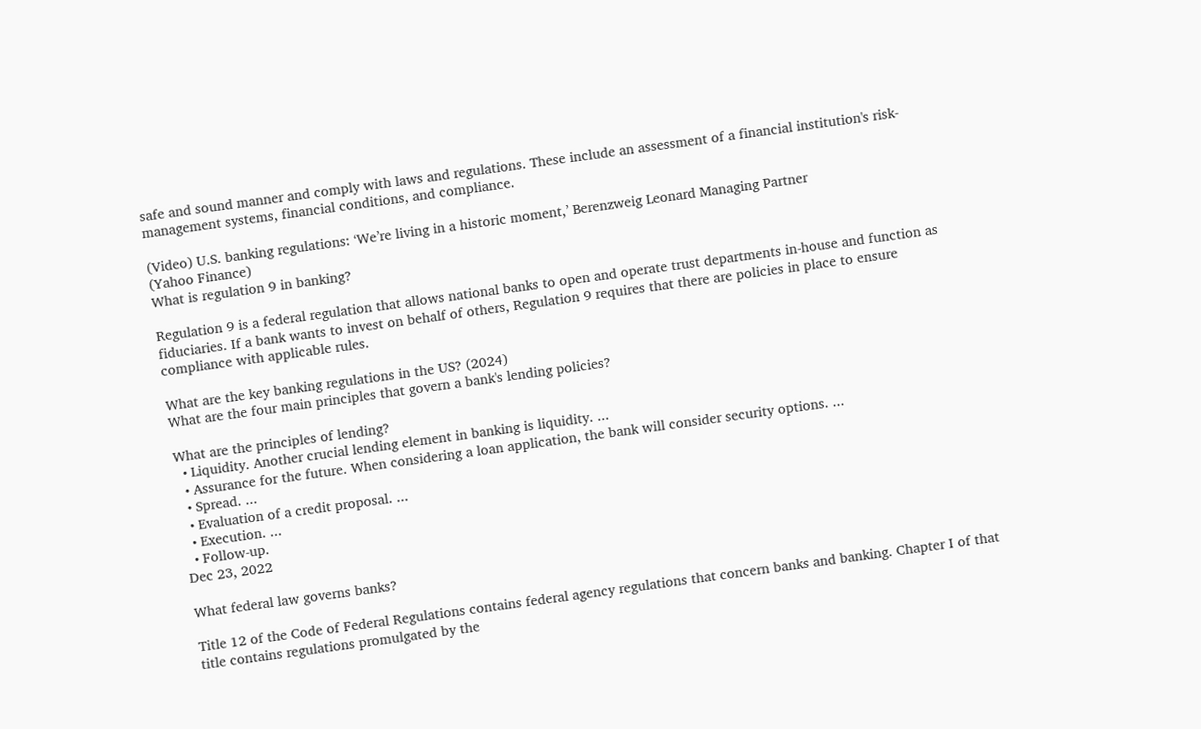safe and sound manner and comply with laws and regulations. These include an assessment of a financial institution's risk-management systems, financial conditions, and compliance.

(Video) U.S. banking regulations: ‘We’re living in a historic moment,’ Berenzweig Leonard Managing Partner
(Yahoo Finance)
What is regulation 9 in banking?

Regulation 9 is a federal regulation that allows national banks to open and operate trust departments in-house and function as fiduciaries. If a bank wants to invest on behalf of others, Regulation 9 requires that there are policies in place to ensure compliance with applicable rules.

What are the key banking regulations in the US? (2024)
What are the four main principles that govern a bank's lending policies?

What are the principles of lending?
  • Liquidity. Another crucial lending element in banking is liquidity. ...
  • Assurance for the future. When considering a loan application, the bank will consider security options. ...
  • Spread. ...
  • Evaluation of a credit proposal. ...
  • Execution. ...
  • Follow-up.
Dec 23, 2022

What federal law governs banks?

Title 12 of the Code of Federal Regulations contains federal agency regulations that concern banks and banking. Chapter I of that title contains regulations promulgated by the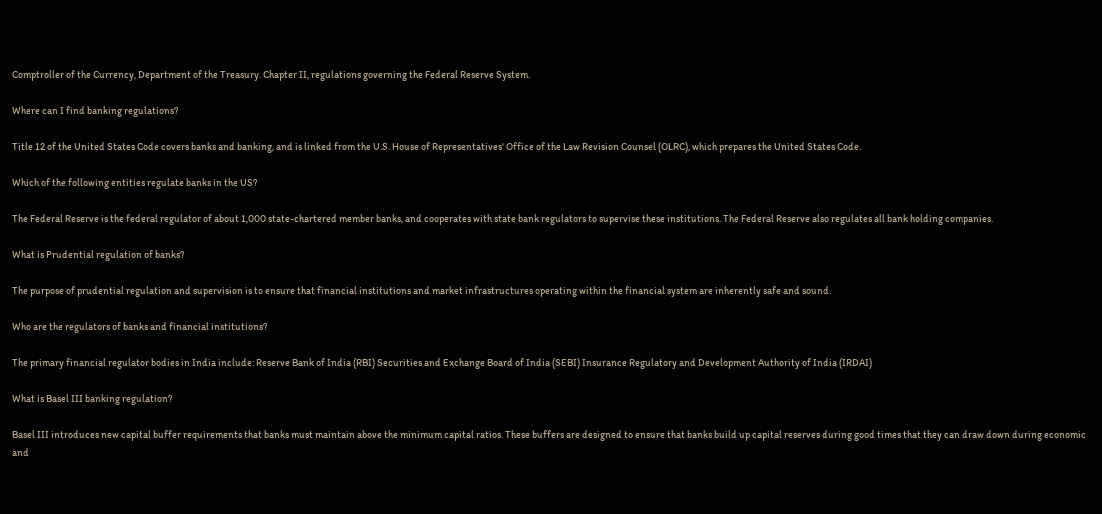Comptroller of the Currency, Department of the Treasury. Chapter II, regulations governing the Federal Reserve System.

Where can I find banking regulations?

Title 12 of the United States Code covers banks and banking, and is linked from the U.S. House of Representatives' Office of the Law Revision Counsel (OLRC), which prepares the United States Code.

Which of the following entities regulate banks in the US?

The Federal Reserve is the federal regulator of about 1,000 state-chartered member banks, and cooperates with state bank regulators to supervise these institutions. The Federal Reserve also regulates all bank holding companies.

What is Prudential regulation of banks?

The purpose of prudential regulation and supervision is to ensure that financial institutions and market infrastructures operating within the financial system are inherently safe and sound.

Who are the regulators of banks and financial institutions?

The primary financial regulator bodies in India include: Reserve Bank of India (RBI) Securities and Exchange Board of India (SEBI) Insurance Regulatory and Development Authority of India (IRDAI)

What is Basel III banking regulation?

Basel III introduces new capital buffer requirements that banks must maintain above the minimum capital ratios. These buffers are designed to ensure that banks build up capital reserves during good times that they can draw down during economic and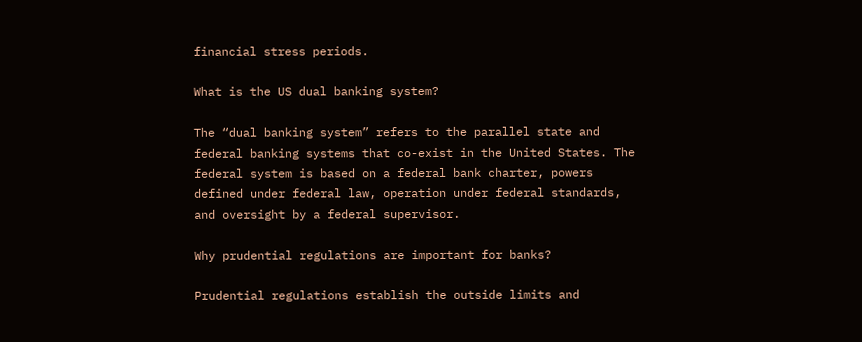financial stress periods.

What is the US dual banking system?

The “dual banking system” refers to the parallel state and federal banking systems that co-exist in the United States. The federal system is based on a federal bank charter, powers defined under federal law, operation under federal standards, and oversight by a federal supervisor.

Why prudential regulations are important for banks?

Prudential regulations establish the outside limits and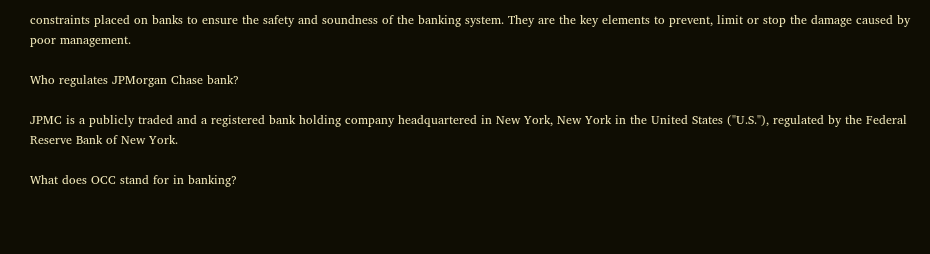constraints placed on banks to ensure the safety and soundness of the banking system. They are the key elements to prevent, limit or stop the damage caused by poor management.

Who regulates JPMorgan Chase bank?

JPMC is a publicly traded and a registered bank holding company headquartered in New York, New York in the United States ("U.S."), regulated by the Federal Reserve Bank of New York.

What does OCC stand for in banking?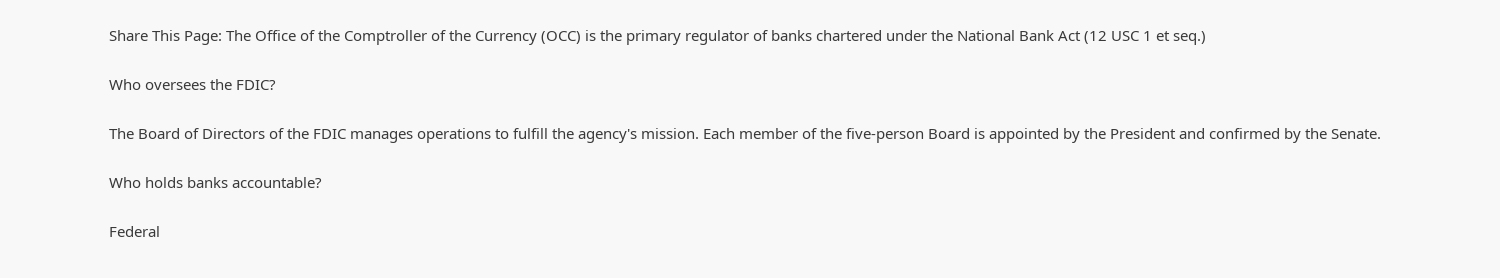Share This Page: The Office of the Comptroller of the Currency (OCC) is the primary regulator of banks chartered under the National Bank Act (12 USC 1 et seq.)

Who oversees the FDIC?

The Board of Directors of the FDIC manages operations to fulfill the agency's mission. Each member of the five-person Board is appointed by the President and confirmed by the Senate.

Who holds banks accountable?

Federal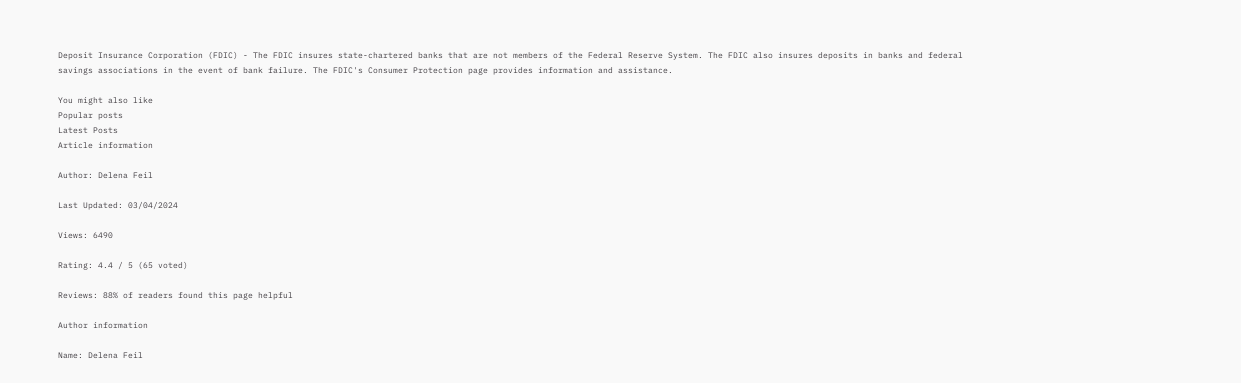Deposit Insurance Corporation (FDIC) - The FDIC insures state-chartered banks that are not members of the Federal Reserve System. The FDIC also insures deposits in banks and federal savings associations in the event of bank failure. The FDIC's Consumer Protection page provides information and assistance.

You might also like
Popular posts
Latest Posts
Article information

Author: Delena Feil

Last Updated: 03/04/2024

Views: 6490

Rating: 4.4 / 5 (65 voted)

Reviews: 88% of readers found this page helpful

Author information

Name: Delena Feil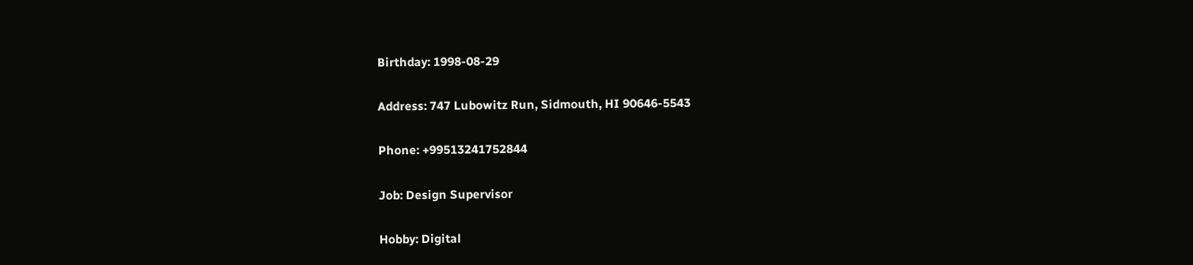Birthday: 1998-08-29

Address: 747 Lubowitz Run, Sidmouth, HI 90646-5543

Phone: +99513241752844

Job: Design Supervisor

Hobby: Digital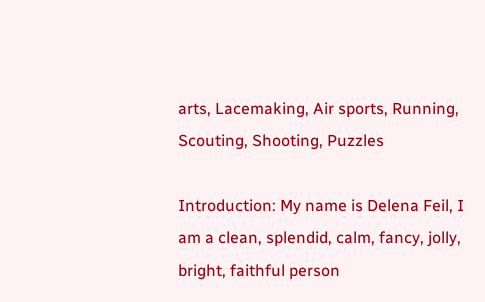arts, Lacemaking, Air sports, Running, Scouting, Shooting, Puzzles

Introduction: My name is Delena Feil, I am a clean, splendid, calm, fancy, jolly, bright, faithful person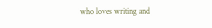who loves writing and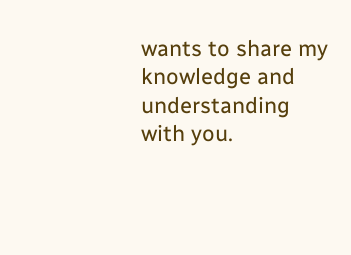wants to share my knowledge and understanding with you.